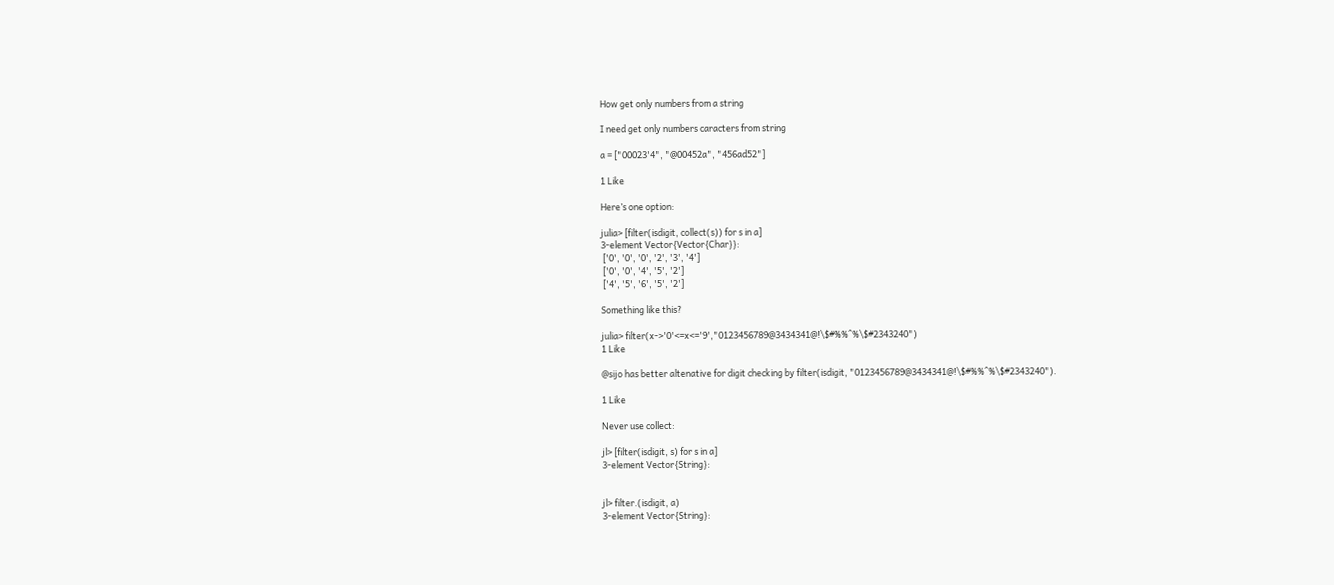How get only numbers from a string

I need get only numbers caracters from string

a = ["00023'4", "@00452a", "456ad52"]

1 Like

Here’s one option:

julia> [filter(isdigit, collect(s)) for s in a]
3-element Vector{Vector{Char}}:
 ['0', '0', '0', '2', '3', '4']
 ['0', '0', '4', '5', '2']
 ['4', '5', '6', '5', '2']

Something like this?

julia> filter(x->'0'<=x<='9',"0123456789@3434341@!\$#%%^%\$#2343240")
1 Like

@sijo has better altenative for digit checking by filter(isdigit, "0123456789@3434341@!\$#%%^%\$#2343240").

1 Like

Never use collect:

jl> [filter(isdigit, s) for s in a]
3-element Vector{String}:


jl> filter.(isdigit, a)
3-element Vector{String}: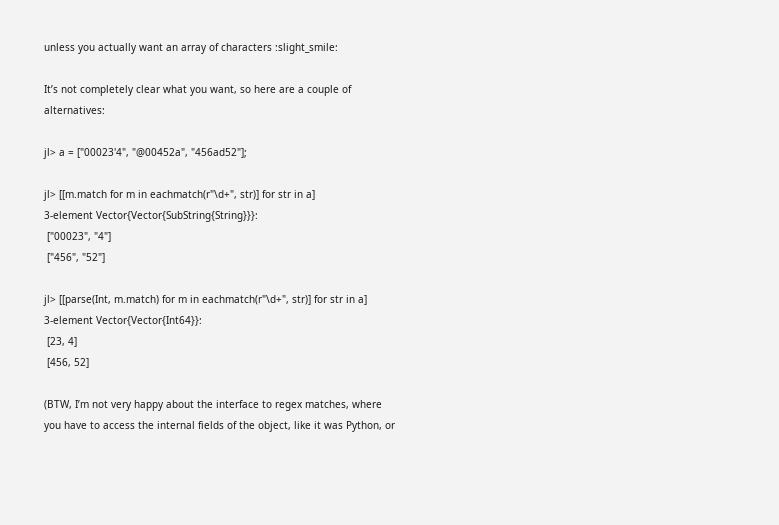unless you actually want an array of characters :slight_smile:

It’s not completely clear what you want, so here are a couple of alternatives:

jl> a = ["00023'4", "@00452a", "456ad52"];

jl> [[m.match for m in eachmatch(r"\d+", str)] for str in a]
3-element Vector{Vector{SubString{String}}}:
 ["00023", "4"]
 ["456", "52"]

jl> [[parse(Int, m.match) for m in eachmatch(r"\d+", str)] for str in a]
3-element Vector{Vector{Int64}}:
 [23, 4]
 [456, 52]

(BTW, I’m not very happy about the interface to regex matches, where you have to access the internal fields of the object, like it was Python, or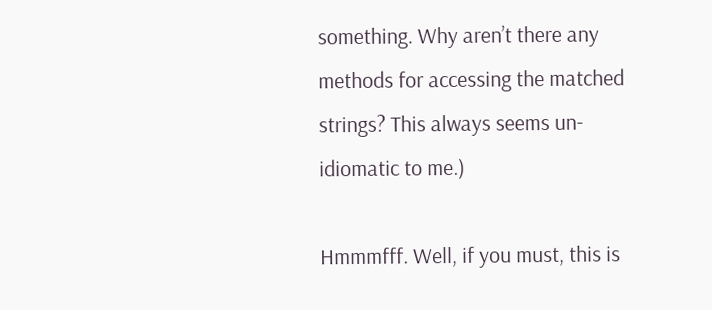something. Why aren’t there any methods for accessing the matched strings? This always seems un-idiomatic to me.)

Hmmmfff. Well, if you must, this is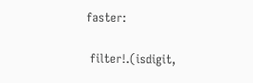faster:

 filter!.(isdigit,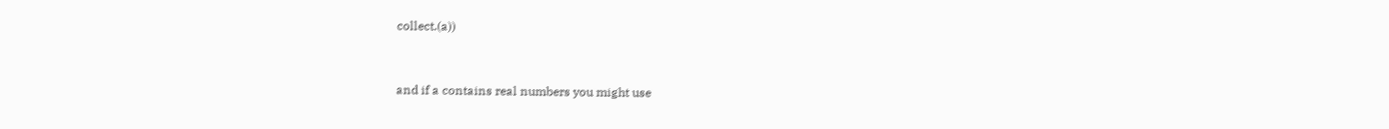collect.(a))


and if a contains real numbers you might use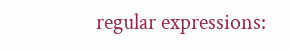regular expressions: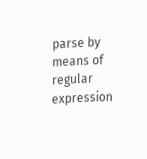parse by means of regular expression